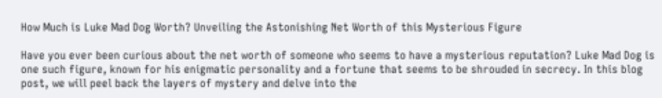How Much is Luke Mad Dog Worth? Unveiling the Astonishing Net Worth of this Mysterious Figure

Have you ever been curious about the net worth of someone who seems to have a mysterious reputation? Luke Mad Dog is one such figure, known for his enigmatic personality and a fortune that seems to be shrouded in secrecy. In this blog post, we will peel back the layers of mystery and delve into the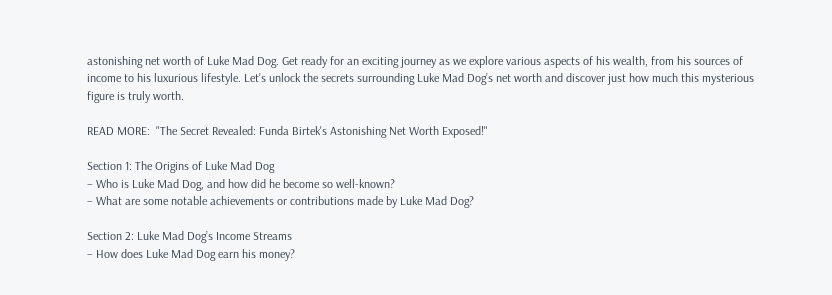astonishing net worth of Luke Mad Dog. Get ready for an exciting journey as we explore various aspects of his wealth, from his sources of income to his luxurious lifestyle. Let’s unlock the secrets surrounding Luke Mad Dog’s net worth and discover just how much this mysterious figure is truly worth.

READ MORE:  "The Secret Revealed: Funda Birtek's Astonishing Net Worth Exposed!"

Section 1: The Origins of Luke Mad Dog
– Who is Luke Mad Dog, and how did he become so well-known?
– What are some notable achievements or contributions made by Luke Mad Dog?

Section 2: Luke Mad Dog’s Income Streams
– How does Luke Mad Dog earn his money?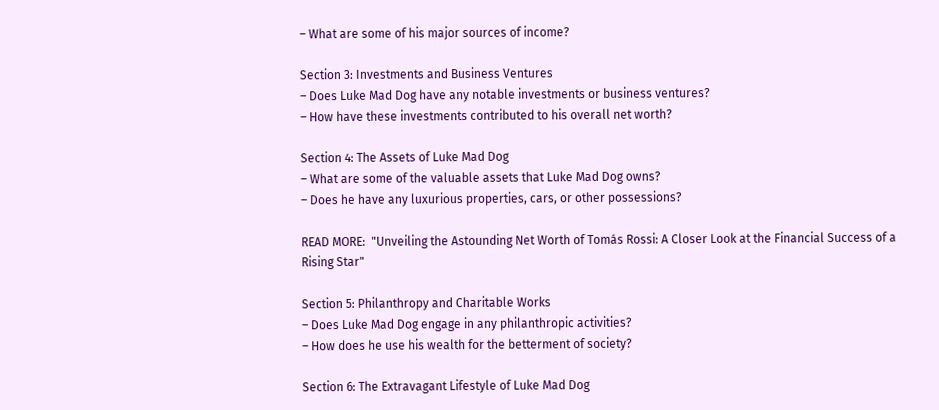– What are some of his major sources of income?

Section 3: Investments and Business Ventures
– Does Luke Mad Dog have any notable investments or business ventures?
– How have these investments contributed to his overall net worth?

Section 4: The Assets of Luke Mad Dog
– What are some of the valuable assets that Luke Mad Dog owns?
– Does he have any luxurious properties, cars, or other possessions?

READ MORE:  "Unveiling the Astounding Net Worth of Tomás Rossi: A Closer Look at the Financial Success of a Rising Star"

Section 5: Philanthropy and Charitable Works
– Does Luke Mad Dog engage in any philanthropic activities?
– How does he use his wealth for the betterment of society?

Section 6: The Extravagant Lifestyle of Luke Mad Dog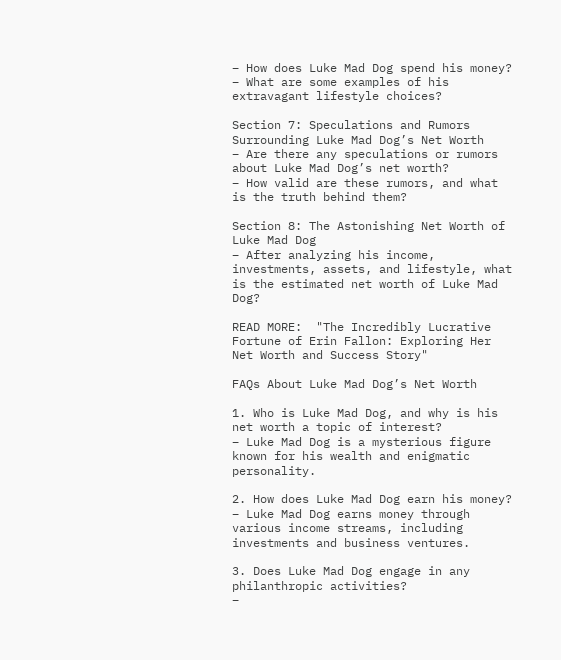– How does Luke Mad Dog spend his money?
– What are some examples of his extravagant lifestyle choices?

Section 7: Speculations and Rumors Surrounding Luke Mad Dog’s Net Worth
– Are there any speculations or rumors about Luke Mad Dog’s net worth?
– How valid are these rumors, and what is the truth behind them?

Section 8: The Astonishing Net Worth of Luke Mad Dog
– After analyzing his income, investments, assets, and lifestyle, what is the estimated net worth of Luke Mad Dog?

READ MORE:  "The Incredibly Lucrative Fortune of Erin Fallon: Exploring Her Net Worth and Success Story"

FAQs About Luke Mad Dog’s Net Worth

1. Who is Luke Mad Dog, and why is his net worth a topic of interest?
– Luke Mad Dog is a mysterious figure known for his wealth and enigmatic personality.

2. How does Luke Mad Dog earn his money?
– Luke Mad Dog earns money through various income streams, including investments and business ventures.

3. Does Luke Mad Dog engage in any philanthropic activities?
–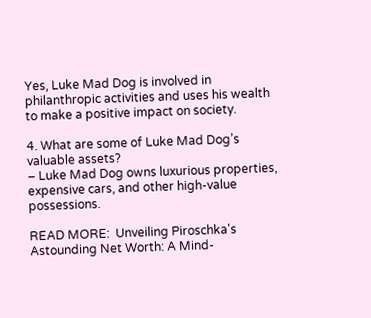Yes, Luke Mad Dog is involved in philanthropic activities and uses his wealth to make a positive impact on society.

4. What are some of Luke Mad Dog’s valuable assets?
– Luke Mad Dog owns luxurious properties, expensive cars, and other high-value possessions.

READ MORE:  Unveiling Piroschka's Astounding Net Worth: A Mind-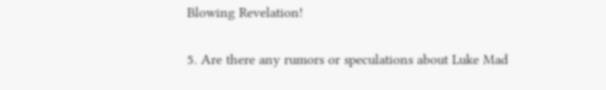Blowing Revelation!

5. Are there any rumors or speculations about Luke Mad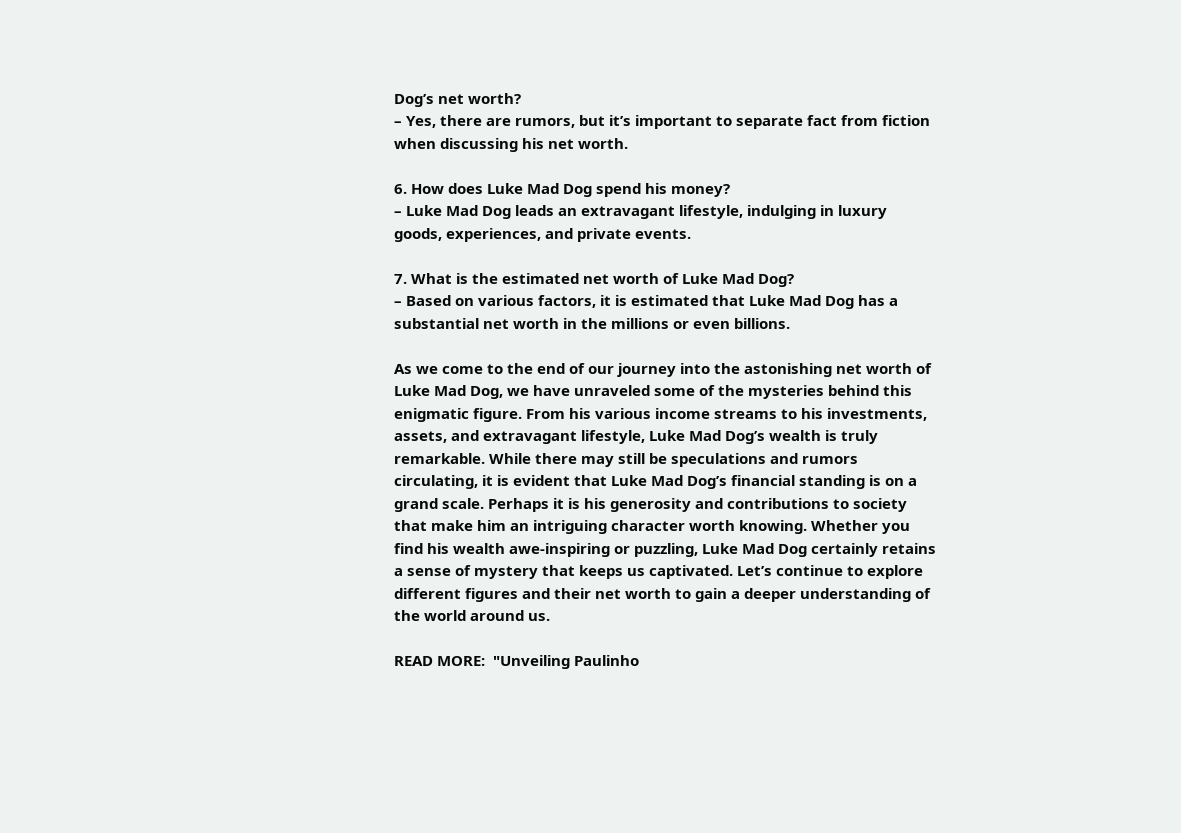Dog’s net worth?
– Yes, there are rumors, but it’s important to separate fact from fiction when discussing his net worth.

6. How does Luke Mad Dog spend his money?
– Luke Mad Dog leads an extravagant lifestyle, indulging in luxury goods, experiences, and private events.

7. What is the estimated net worth of Luke Mad Dog?
– Based on various factors, it is estimated that Luke Mad Dog has a substantial net worth in the millions or even billions.

As we come to the end of our journey into the astonishing net worth of Luke Mad Dog, we have unraveled some of the mysteries behind this enigmatic figure. From his various income streams to his investments, assets, and extravagant lifestyle, Luke Mad Dog’s wealth is truly remarkable. While there may still be speculations and rumors circulating, it is evident that Luke Mad Dog’s financial standing is on a grand scale. Perhaps it is his generosity and contributions to society that make him an intriguing character worth knowing. Whether you find his wealth awe-inspiring or puzzling, Luke Mad Dog certainly retains a sense of mystery that keeps us captivated. Let’s continue to explore different figures and their net worth to gain a deeper understanding of the world around us.

READ MORE:  "Unveiling Paulinho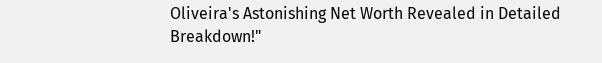Oliveira's Astonishing Net Worth Revealed in Detailed Breakdown!"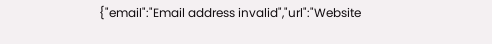{"email":"Email address invalid","url":"Website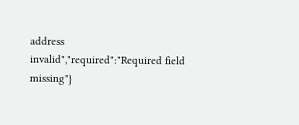address invalid","required":"Required field missing"}